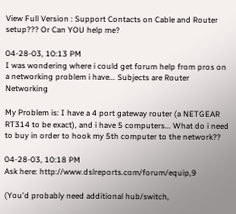View Full Version : Support Contacts on Cable and Router setup??? Or Can YOU help me?

04-28-03, 10:13 PM
I was wondering where i could get forum help from pros on a networking problem i have... Subjects are Router Networking

My Problem is: I have a 4 port gateway router (a NETGEAR RT314 to be exact), and i have 5 computers... What do i need to buy in order to hook my 5th computer to the network??

04-28-03, 10:18 PM
Ask here: http://www.dslreports.com/forum/equip,9

(You'd probably need additional hub/switch,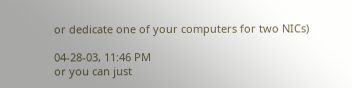or dedicate one of your computers for two NICs)

04-28-03, 11:46 PM
or you can just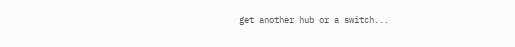get another hub or a switch...